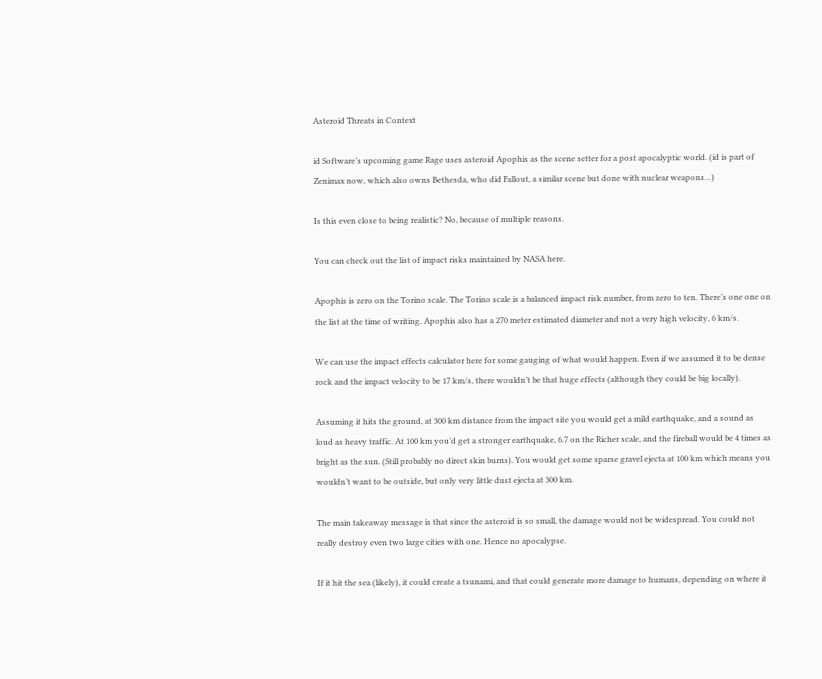Asteroid Threats in Context

id Software’s upcoming game Rage uses asteroid Apophis as the scene setter for a post apocalyptic world. (id is part of Zenimax now, which also owns Bethesda, who did Fallout, a similar scene but done with nuclear weapons…)

Is this even close to being realistic? No, because of multiple reasons.

You can check out the list of impact risks maintained by NASA here.

Apophis is zero on the Torino scale. The Torino scale is a balanced impact risk number, from zero to ten. There’s one one on the list at the time of writing. Apophis also has a 270 meter estimated diameter and not a very high velocity, 6 km/s.

We can use the impact effects calculator here for some gauging of what would happen. Even if we assumed it to be dense rock and the impact velocity to be 17 km/s, there wouldn’t be that huge effects (although they could be big locally).

Assuming it hits the ground, at 300 km distance from the impact site you would get a mild earthquake, and a sound as loud as heavy traffic. At 100 km you’d get a stronger earthquake, 6.7 on the Richer scale, and the fireball would be 4 times as bright as the sun. (Still probably no direct skin burns). You would get some sparse gravel ejecta at 100 km which means you wouldn’t want to be outside, but only very little dust ejecta at 300 km.

The main takeaway message is that since the asteroid is so small, the damage would not be widespread. You could not really destroy even two large cities with one. Hence no apocalypse.

If it hit the sea (likely), it could create a tsunami, and that could generate more damage to humans, depending on where it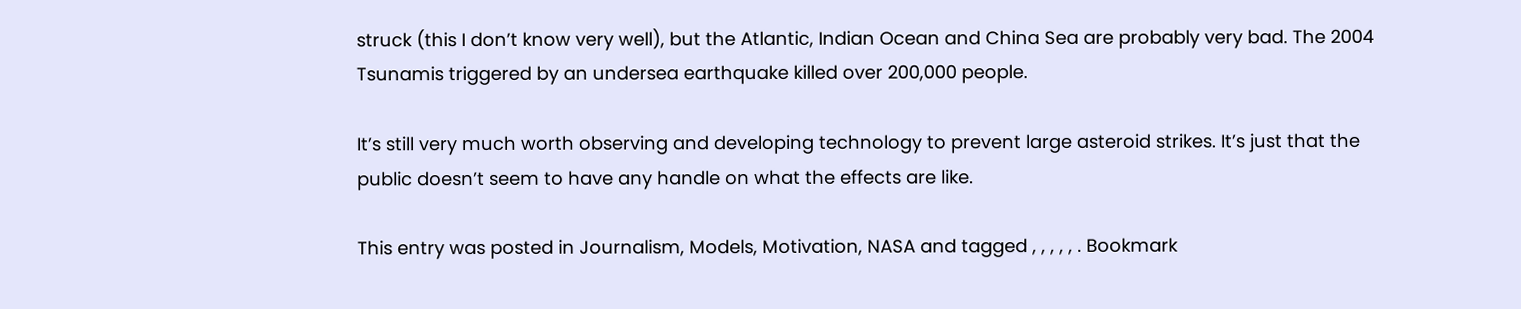struck (this I don’t know very well), but the Atlantic, Indian Ocean and China Sea are probably very bad. The 2004 Tsunamis triggered by an undersea earthquake killed over 200,000 people.

It’s still very much worth observing and developing technology to prevent large asteroid strikes. It’s just that the public doesn’t seem to have any handle on what the effects are like.

This entry was posted in Journalism, Models, Motivation, NASA and tagged , , , , , . Bookmark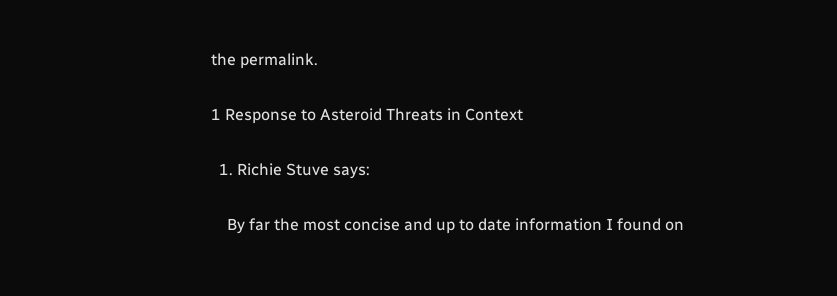the permalink.

1 Response to Asteroid Threats in Context

  1. Richie Stuve says:

    By far the most concise and up to date information I found on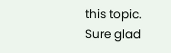this topic. Sure glad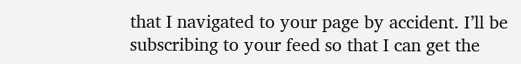that I navigated to your page by accident. I’ll be subscribing to your feed so that I can get the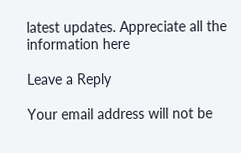latest updates. Appreciate all the information here

Leave a Reply

Your email address will not be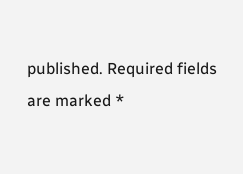published. Required fields are marked *